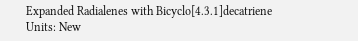Expanded Radialenes with Bicyclo[4.3.1]decatriene Units: New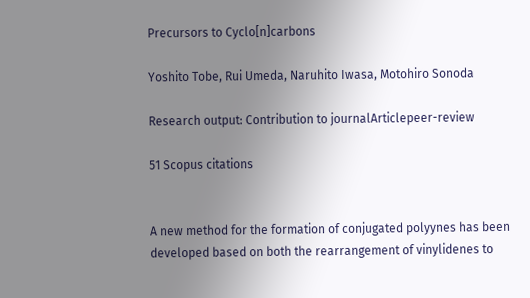Precursors to Cyclo[n]carbons

Yoshito Tobe, Rui Umeda, Naruhito Iwasa, Motohiro Sonoda

Research output: Contribution to journalArticlepeer-review

51 Scopus citations


A new method for the formation of conjugated polyynes has been developed based on both the rearrangement of vinylidenes to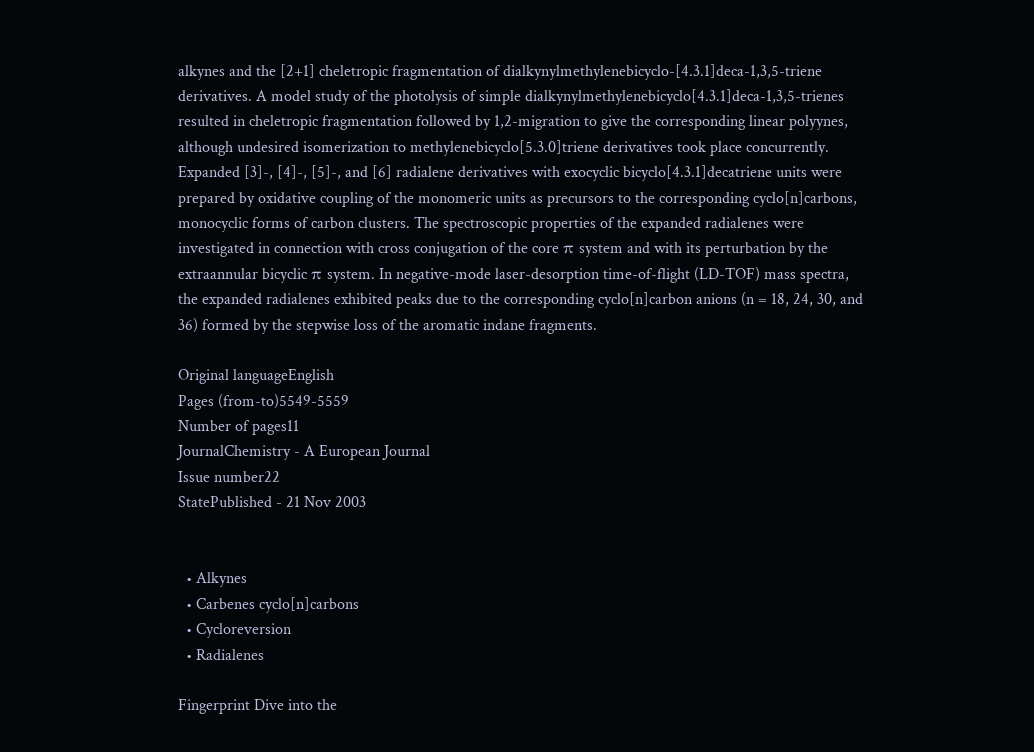alkynes and the [2+1] cheletropic fragmentation of dialkynylmethylenebicyclo-[4.3.1]deca-1,3,5-triene derivatives. A model study of the photolysis of simple dialkynylmethylenebicyclo[4.3.1]deca-1,3,5-trienes resulted in cheletropic fragmentation followed by 1,2-migration to give the corresponding linear polyynes, although undesired isomerization to methylenebicyclo[5.3.0]triene derivatives took place concurrently. Expanded [3]-, [4]-, [5]-, and [6] radialene derivatives with exocyclic bicyclo[4.3.1]decatriene units were prepared by oxidative coupling of the monomeric units as precursors to the corresponding cyclo[n]carbons, monocyclic forms of carbon clusters. The spectroscopic properties of the expanded radialenes were investigated in connection with cross conjugation of the core π system and with its perturbation by the extraannular bicyclic π system. In negative-mode laser-desorption time-of-flight (LD-TOF) mass spectra, the expanded radialenes exhibited peaks due to the corresponding cyclo[n]carbon anions (n = 18, 24, 30, and 36) formed by the stepwise loss of the aromatic indane fragments.

Original languageEnglish
Pages (from-to)5549-5559
Number of pages11
JournalChemistry - A European Journal
Issue number22
StatePublished - 21 Nov 2003


  • Alkynes
  • Carbenes cyclo[n]carbons
  • Cycloreversion
  • Radialenes

Fingerprint Dive into the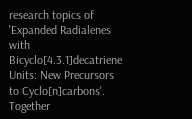research topics of 'Expanded Radialenes with Bicyclo[4.3.1]decatriene Units: New Precursors to Cyclo[n]carbons'. Together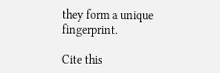they form a unique fingerprint.

Cite this